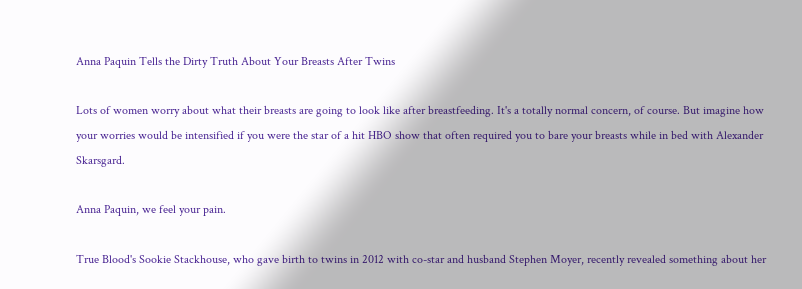Anna Paquin Tells the Dirty Truth About Your Breasts After Twins

Lots of women worry about what their breasts are going to look like after breastfeeding. It's a totally normal concern, of course. But imagine how your worries would be intensified if you were the star of a hit HBO show that often required you to bare your breasts while in bed with Alexander Skarsgard.

Anna Paquin, we feel your pain.

True Blood's Sookie Stackhouse, who gave birth to twins in 2012 with co-star and husband Stephen Moyer, recently revealed something about her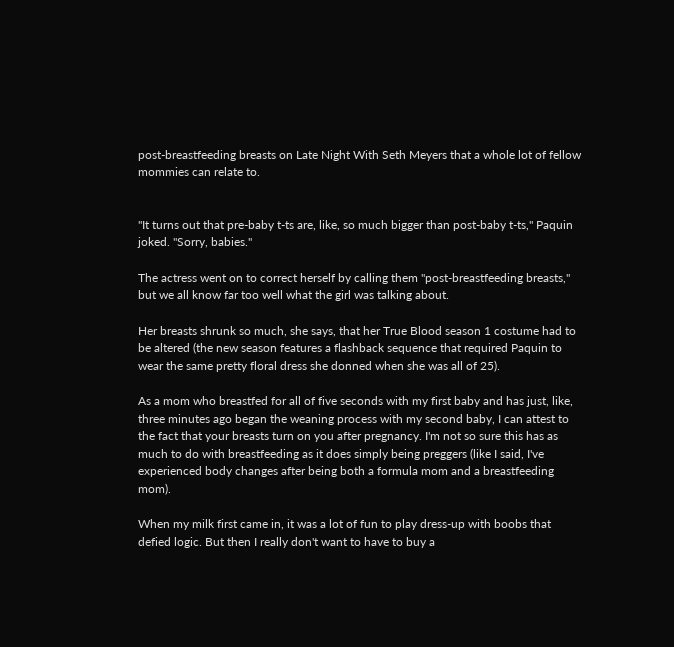post-breastfeeding breasts on Late Night With Seth Meyers that a whole lot of fellow mommies can relate to.


"It turns out that pre-baby t-ts are, like, so much bigger than post-baby t-ts," Paquin joked. "Sorry, babies."

The actress went on to correct herself by calling them "post-breastfeeding breasts," but we all know far too well what the girl was talking about.

Her breasts shrunk so much, she says, that her True Blood season 1 costume had to be altered (the new season features a flashback sequence that required Paquin to wear the same pretty floral dress she donned when she was all of 25).

As a mom who breastfed for all of five seconds with my first baby and has just, like, three minutes ago began the weaning process with my second baby, I can attest to the fact that your breasts turn on you after pregnancy. I'm not so sure this has as much to do with breastfeeding as it does simply being preggers (like I said, I've experienced body changes after being both a formula mom and a breastfeeding mom).

When my milk first came in, it was a lot of fun to play dress-up with boobs that defied logic. But then I really don't want to have to buy a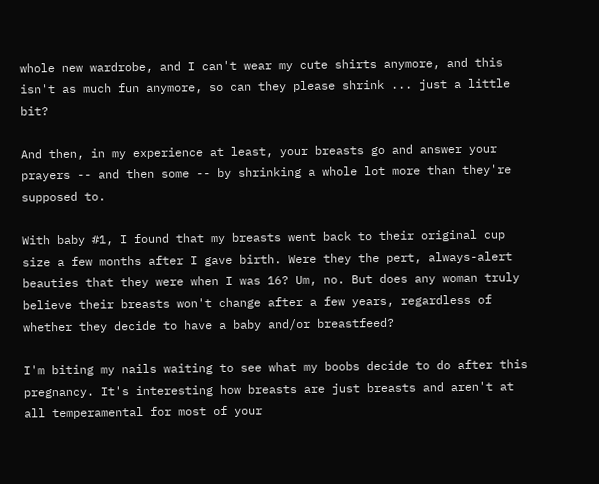whole new wardrobe, and I can't wear my cute shirts anymore, and this isn't as much fun anymore, so can they please shrink ... just a little bit?

And then, in my experience at least, your breasts go and answer your prayers -- and then some -- by shrinking a whole lot more than they're supposed to.

With baby #1, I found that my breasts went back to their original cup size a few months after I gave birth. Were they the pert, always-alert beauties that they were when I was 16? Um, no. But does any woman truly believe their breasts won't change after a few years, regardless of whether they decide to have a baby and/or breastfeed?

I'm biting my nails waiting to see what my boobs decide to do after this pregnancy. It's interesting how breasts are just breasts and aren't at all temperamental for most of your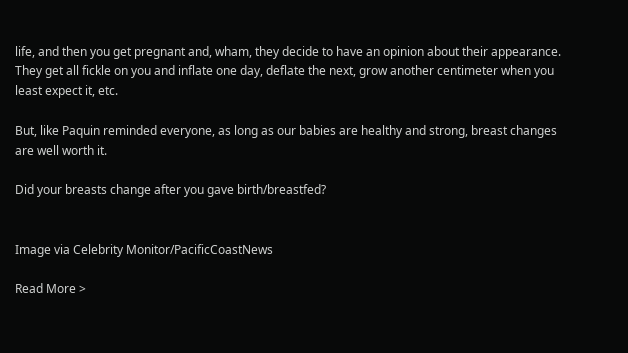life, and then you get pregnant and, wham, they decide to have an opinion about their appearance. They get all fickle on you and inflate one day, deflate the next, grow another centimeter when you least expect it, etc.

But, like Paquin reminded everyone, as long as our babies are healthy and strong, breast changes are well worth it.

Did your breasts change after you gave birth/breastfed?


Image via Celebrity Monitor/PacificCoastNews

Read More >